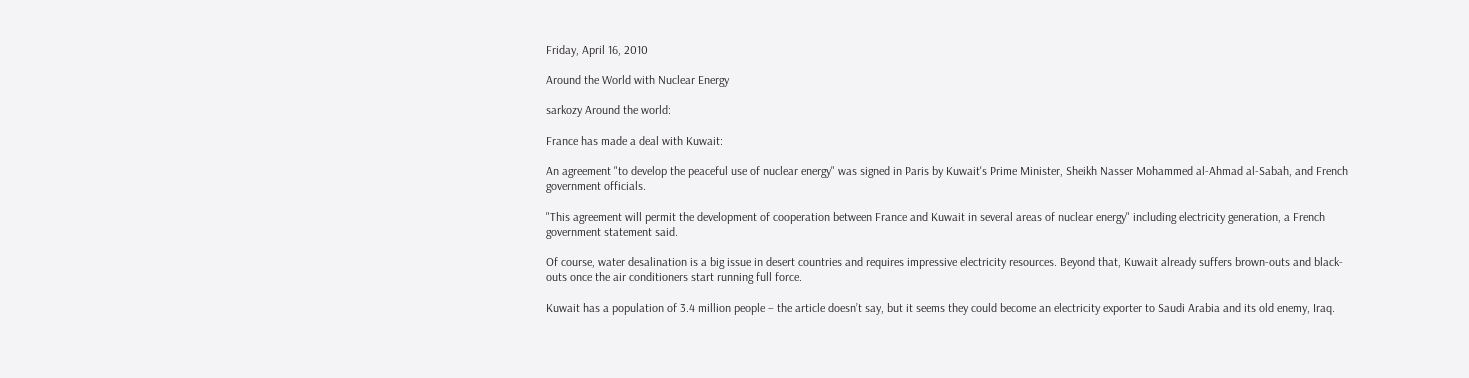Friday, April 16, 2010

Around the World with Nuclear Energy

sarkozy Around the world:

France has made a deal with Kuwait:

An agreement "to develop the peaceful use of nuclear energy" was signed in Paris by Kuwait's Prime Minister, Sheikh Nasser Mohammed al-Ahmad al-Sabah, and French government officials.

"This agreement will permit the development of cooperation between France and Kuwait in several areas of nuclear energy" including electricity generation, a French government statement said.

Of course, water desalination is a big issue in desert countries and requires impressive electricity resources. Beyond that, Kuwait already suffers brown-outs and black-outs once the air conditioners start running full force.

Kuwait has a population of 3.4 million people – the article doesn’t say, but it seems they could become an electricity exporter to Saudi Arabia and its old enemy, Iraq.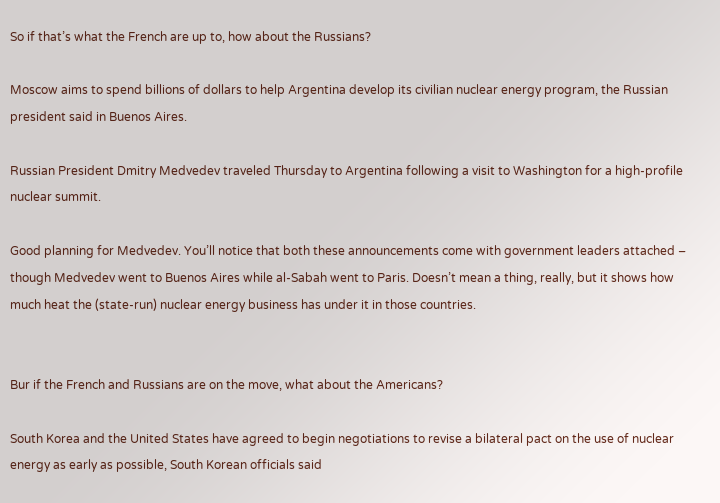So if that’s what the French are up to, how about the Russians?

Moscow aims to spend billions of dollars to help Argentina develop its civilian nuclear energy program, the Russian president said in Buenos Aires.

Russian President Dmitry Medvedev traveled Thursday to Argentina following a visit to Washington for a high-profile nuclear summit.

Good planning for Medvedev. You’ll notice that both these announcements come with government leaders attached – though Medvedev went to Buenos Aires while al-Sabah went to Paris. Doesn’t mean a thing, really, but it shows how much heat the (state-run) nuclear energy business has under it in those countries.


Bur if the French and Russians are on the move, what about the Americans?

South Korea and the United States have agreed to begin negotiations to revise a bilateral pact on the use of nuclear energy as early as possible, South Korean officials said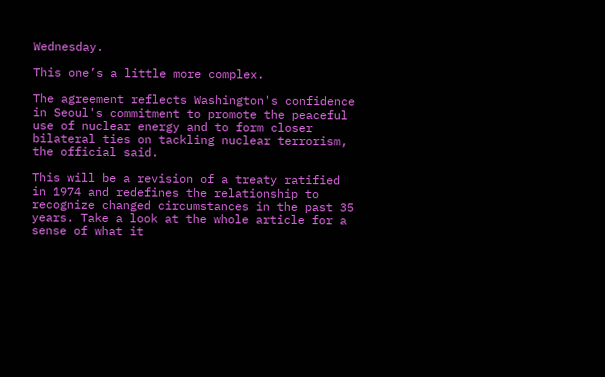Wednesday.

This one’s a little more complex.

The agreement reflects Washington's confidence in Seoul's commitment to promote the peaceful use of nuclear energy and to form closer bilateral ties on tackling nuclear terrorism, the official said.

This will be a revision of a treaty ratified in 1974 and redefines the relationship to recognize changed circumstances in the past 35 years. Take a look at the whole article for a sense of what it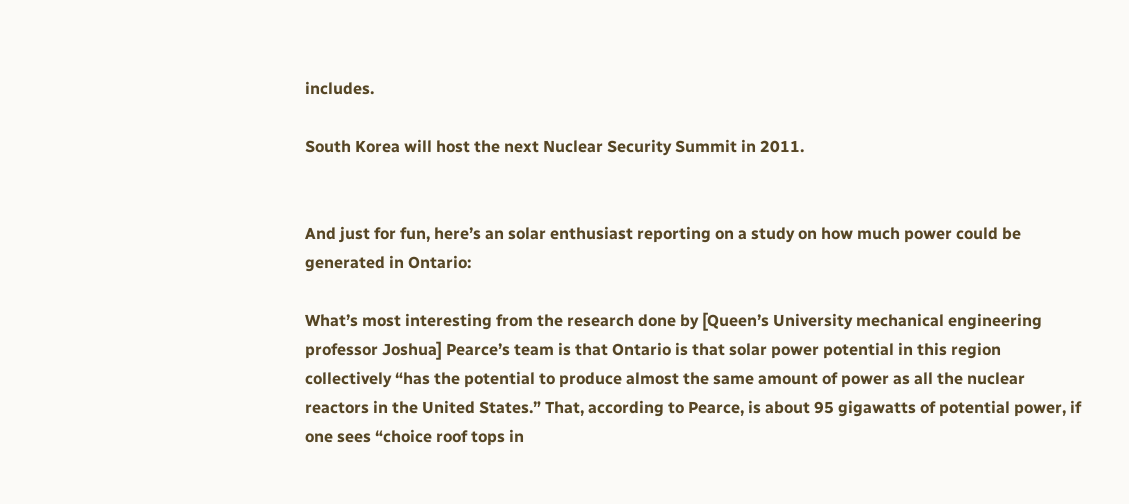includes.

South Korea will host the next Nuclear Security Summit in 2011.


And just for fun, here’s an solar enthusiast reporting on a study on how much power could be generated in Ontario:

What’s most interesting from the research done by [Queen’s University mechanical engineering professor Joshua] Pearce’s team is that Ontario is that solar power potential in this region collectively “has the potential to produce almost the same amount of power as all the nuclear reactors in the United States.” That, according to Pearce, is about 95 gigawatts of potential power, if one sees “choice roof tops in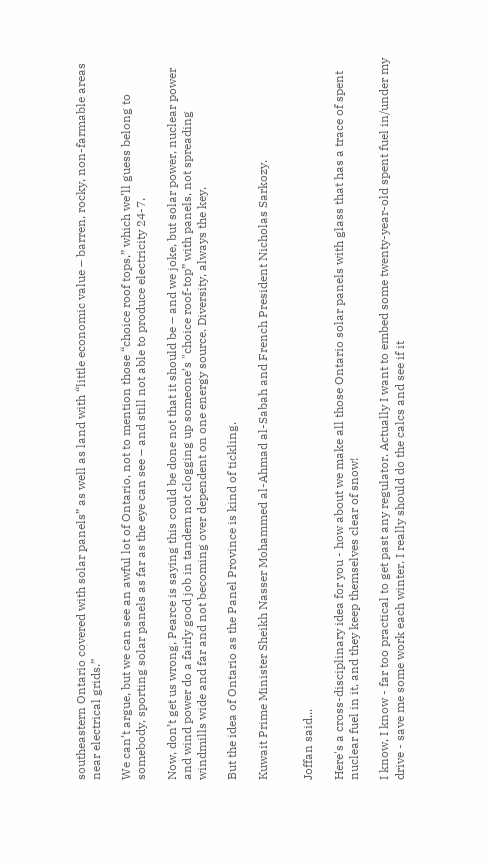southeastern Ontario covered with solar panels” as well as land with “little economic value – barren, rocky, non-farmable areas near electrical grids.”

We can’t argue, but we can see an awful lot of Ontario, not to mention those “choice roof tops,” which we’ll guess belong to somebody, sporting solar panels as far as the eye can see – and still not able to produce electricity 24-7.

Now, don’t get us wrong, Pearce is saying this could be done not that it should be – and we joke, but solar power, nuclear power and wind power do a fairly good job in tandem not clogging up someone’s "choice roof-top” with panels, not spreading windmills wide and far and not becoming over dependent on one energy source. Diversity, always the key.

But the idea of Ontario as the Panel Province is kind of tickling.

Kuwait Prime Minister Sheikh Nasser Mohammed al-Ahmad al-Sabah and French President Nicholas Sarkozy.


Joffan said...

Here's a cross-disciplinary idea for you - how about we make all those Ontario solar panels with glass that has a trace of spent nuclear fuel in it, and they keep themselves clear of snow!

I know, I know - far too practical to get past any regulator. Actually I want to embed some twenty-year-old spent fuel in/under my drive - save me some work each winter. I really should do the calcs and see if it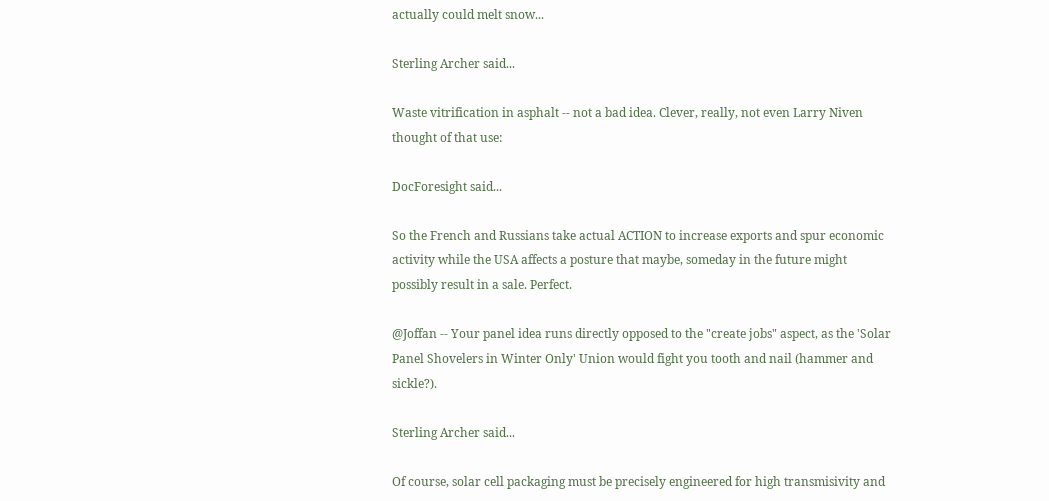actually could melt snow...

Sterling Archer said...

Waste vitrification in asphalt -- not a bad idea. Clever, really, not even Larry Niven thought of that use:

DocForesight said...

So the French and Russians take actual ACTION to increase exports and spur economic activity while the USA affects a posture that maybe, someday in the future might possibly result in a sale. Perfect.

@Joffan -- Your panel idea runs directly opposed to the "create jobs" aspect, as the 'Solar Panel Shovelers in Winter Only' Union would fight you tooth and nail (hammer and sickle?).

Sterling Archer said...

Of course, solar cell packaging must be precisely engineered for high transmisivity and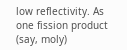low reflectivity. As one fission product (say, moly)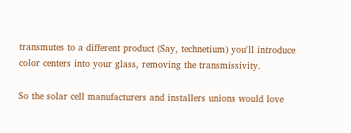transmutes to a different product (Say, technetium) you'll introduce color centers into your glass, removing the transmissivity.

So the solar cell manufacturers and installers unions would love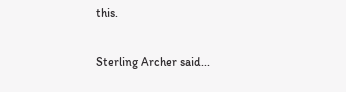this.

Sterling Archer said...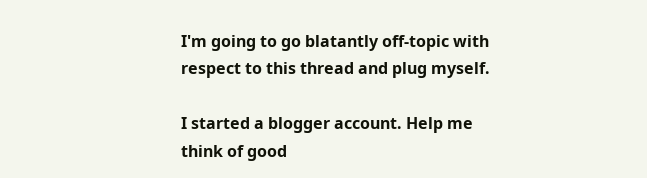I'm going to go blatantly off-topic with respect to this thread and plug myself.

I started a blogger account. Help me think of good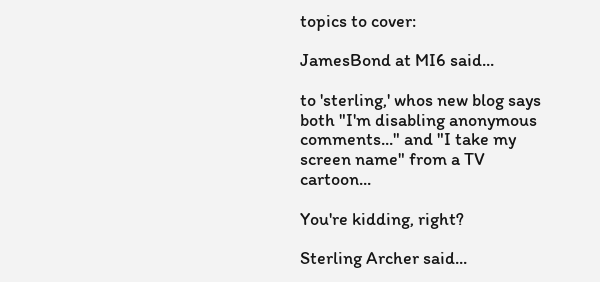topics to cover:

JamesBond at MI6 said...

to 'sterling,' whos new blog says both "I'm disabling anonymous comments..." and "I take my screen name" from a TV cartoon...

You're kidding, right?

Sterling Archer said...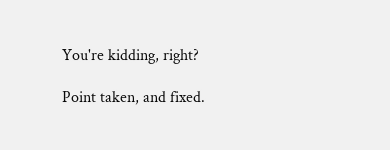You're kidding, right?

Point taken, and fixed.